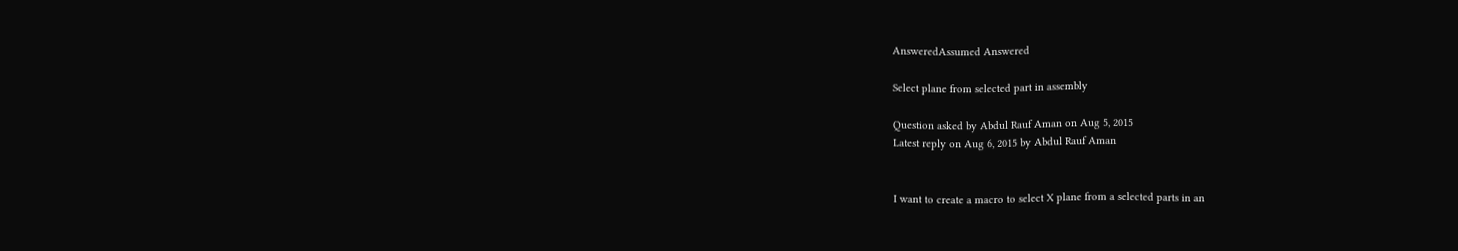AnsweredAssumed Answered

Select plane from selected part in assembly

Question asked by Abdul Rauf Aman on Aug 5, 2015
Latest reply on Aug 6, 2015 by Abdul Rauf Aman


I want to create a macro to select X plane from a selected parts in an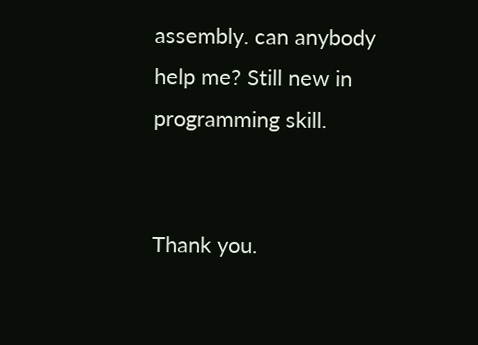assembly. can anybody help me? Still new in programming skill.


Thank you.